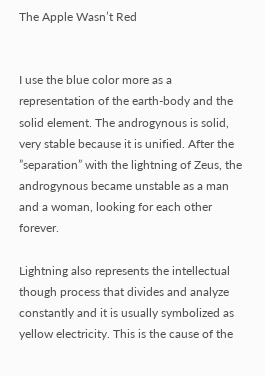The Apple Wasn’t Red


I use the blue color more as a representation of the earth-body and the solid element. The androgynous is solid, very stable because it is unified. After the ”separation” with the lightning of Zeus, the androgynous became unstable as a man and a woman, looking for each other forever.

Lightning also represents the intellectual though process that divides and analyze constantly and it is usually symbolized as yellow electricity. This is the cause of the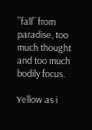”fall” from paradise, too much thought and too much bodily focus.

Yellow as i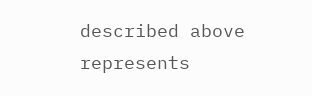described above represents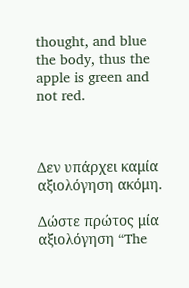thought, and blue the body, thus the apple is green and not red.



Δεν υπάρχει καμία αξιολόγηση ακόμη.

Δώστε πρώτος μία αξιολόγηση “The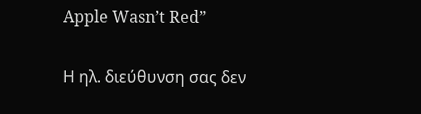Apple Wasn’t Red”

Η ηλ. διεύθυνση σας δεν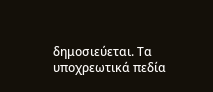δημοσιεύεται. Τα υποχρεωτικά πεδία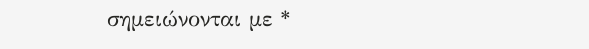σημειώνονται με *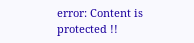error: Content is protected !!